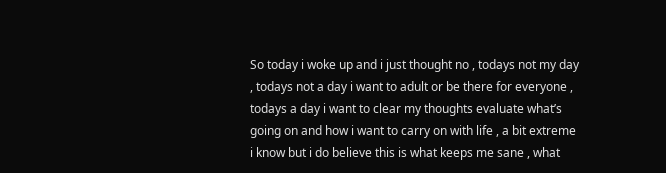So today i woke up and i just thought no , todays not my day , todays not a day i want to adult or be there for everyone , todays a day i want to clear my thoughts evaluate what’s going on and how i want to carry on with life , a bit extreme i know but i do believe this is what keeps me sane , what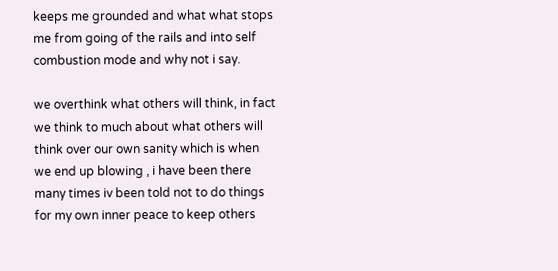keeps me grounded and what what stops me from going of the rails and into self combustion mode and why not i say.

we overthink what others will think, in fact we think to much about what others will think over our own sanity which is when we end up blowing , i have been there many times iv been told not to do things for my own inner peace to keep others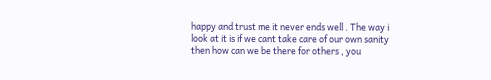happy and trust me it never ends well . The way i look at it is if we cant take care of our own sanity then how can we be there for others , you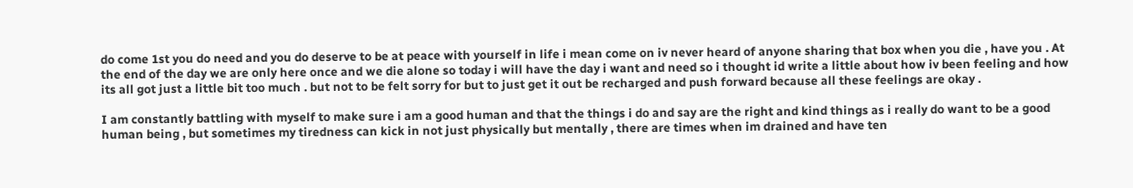do come 1st you do need and you do deserve to be at peace with yourself in life i mean come on iv never heard of anyone sharing that box when you die , have you . At the end of the day we are only here once and we die alone so today i will have the day i want and need so i thought id write a little about how iv been feeling and how its all got just a little bit too much . but not to be felt sorry for but to just get it out be recharged and push forward because all these feelings are okay .

I am constantly battling with myself to make sure i am a good human and that the things i do and say are the right and kind things as i really do want to be a good human being , but sometimes my tiredness can kick in not just physically but mentally , there are times when im drained and have ten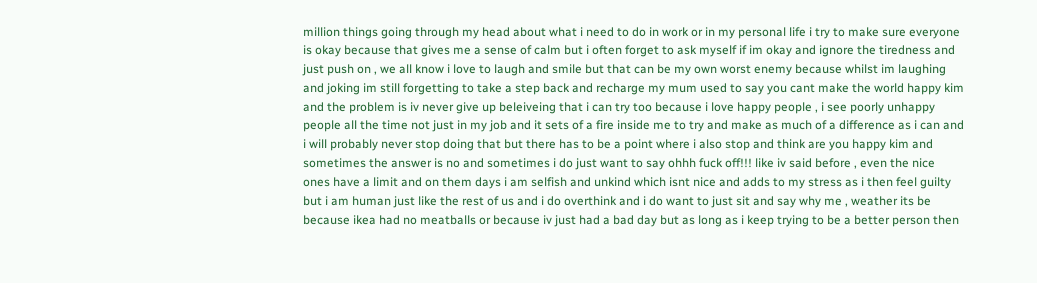million things going through my head about what i need to do in work or in my personal life i try to make sure everyone is okay because that gives me a sense of calm but i often forget to ask myself if im okay and ignore the tiredness and just push on , we all know i love to laugh and smile but that can be my own worst enemy because whilst im laughing and joking im still forgetting to take a step back and recharge my mum used to say you cant make the world happy kim and the problem is iv never give up beleiveing that i can try too because i love happy people , i see poorly unhappy people all the time not just in my job and it sets of a fire inside me to try and make as much of a difference as i can and i will probably never stop doing that but there has to be a point where i also stop and think are you happy kim and sometimes the answer is no and sometimes i do just want to say ohhh fuck off!!! like iv said before , even the nice ones have a limit and on them days i am selfish and unkind which isnt nice and adds to my stress as i then feel guilty but i am human just like the rest of us and i do overthink and i do want to just sit and say why me , weather its be because ikea had no meatballs or because iv just had a bad day but as long as i keep trying to be a better person then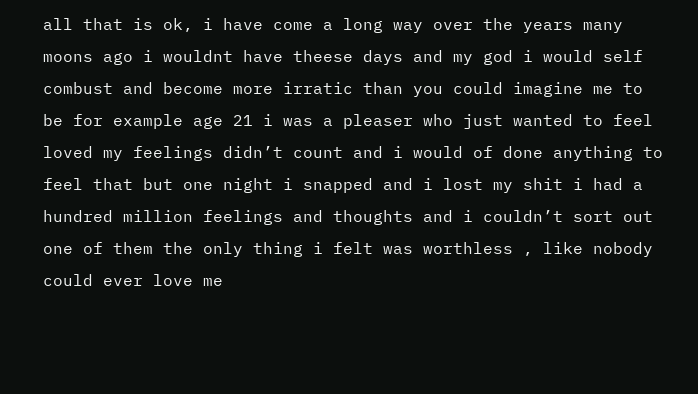all that is ok, i have come a long way over the years many moons ago i wouldnt have theese days and my god i would self combust and become more irratic than you could imagine me to be for example age 21 i was a pleaser who just wanted to feel loved my feelings didn’t count and i would of done anything to feel that but one night i snapped and i lost my shit i had a hundred million feelings and thoughts and i couldn’t sort out one of them the only thing i felt was worthless , like nobody could ever love me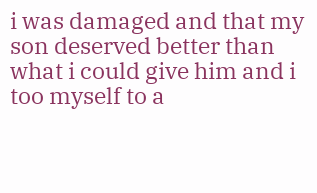i was damaged and that my son deserved better than what i could give him and i too myself to a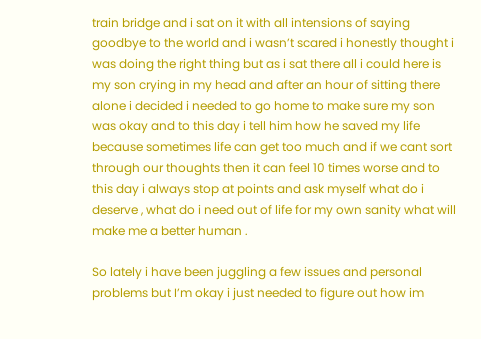train bridge and i sat on it with all intensions of saying goodbye to the world and i wasn’t scared i honestly thought i was doing the right thing but as i sat there all i could here is my son crying in my head and after an hour of sitting there alone i decided i needed to go home to make sure my son was okay and to this day i tell him how he saved my life because sometimes life can get too much and if we cant sort through our thoughts then it can feel 10 times worse and to this day i always stop at points and ask myself what do i deserve , what do i need out of life for my own sanity what will make me a better human .

So lately i have been juggling a few issues and personal problems but I’m okay i just needed to figure out how im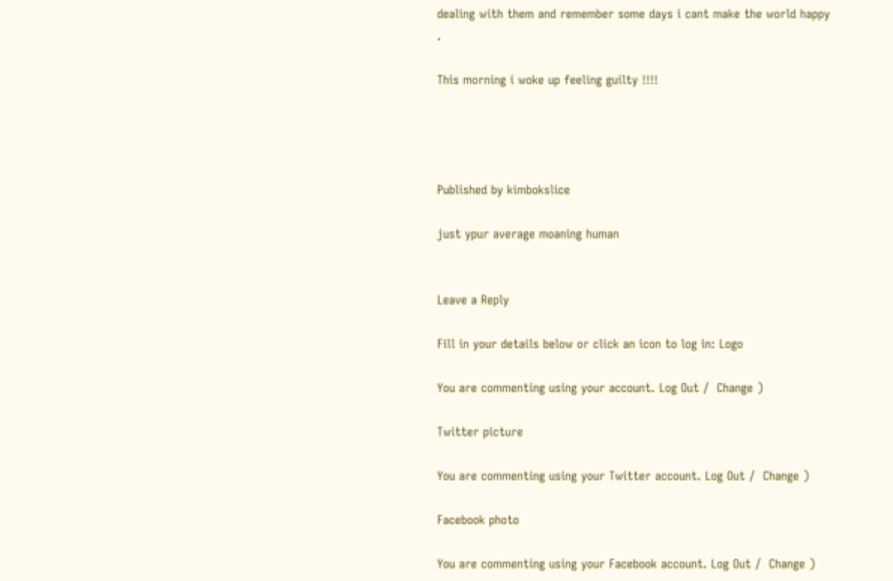dealing with them and remember some days i cant make the world happy .

This morning i woke up feeling guilty !!!!




Published by kimbokslice

just ypur average moaning human


Leave a Reply

Fill in your details below or click an icon to log in: Logo

You are commenting using your account. Log Out /  Change )

Twitter picture

You are commenting using your Twitter account. Log Out /  Change )

Facebook photo

You are commenting using your Facebook account. Log Out /  Change )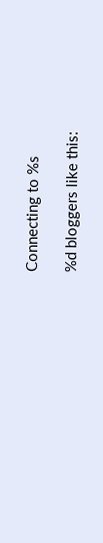Connecting to %s

%d bloggers like this: